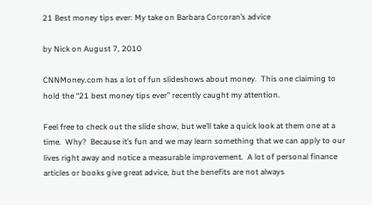21 Best money tips ever: My take on Barbara Corcoran’s advice

by Nick on August 7, 2010

CNNMoney.com has a lot of fun slideshows about money.  This one claiming to hold the “21 best money tips ever” recently caught my attention.

Feel free to check out the slide show, but we’ll take a quick look at them one at a time.  Why?  Because it’s fun and we may learn something that we can apply to our lives right away and notice a measurable improvement.  A lot of personal finance articles or books give great advice, but the benefits are not always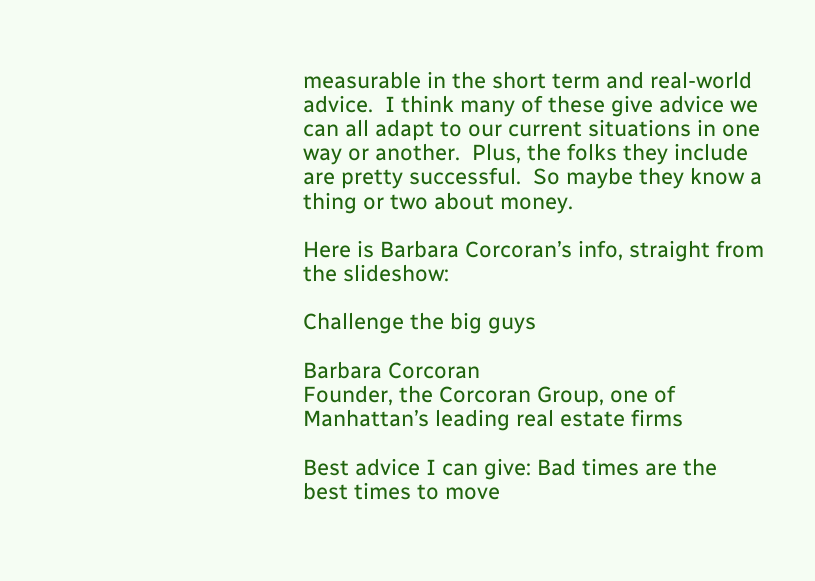measurable in the short term and real-world advice.  I think many of these give advice we can all adapt to our current situations in one way or another.  Plus, the folks they include are pretty successful.  So maybe they know a thing or two about money.

Here is Barbara Corcoran’s info, straight from the slideshow:

Challenge the big guys

Barbara Corcoran
Founder, the Corcoran Group, one of Manhattan’s leading real estate firms

Best advice I can give: Bad times are the best times to move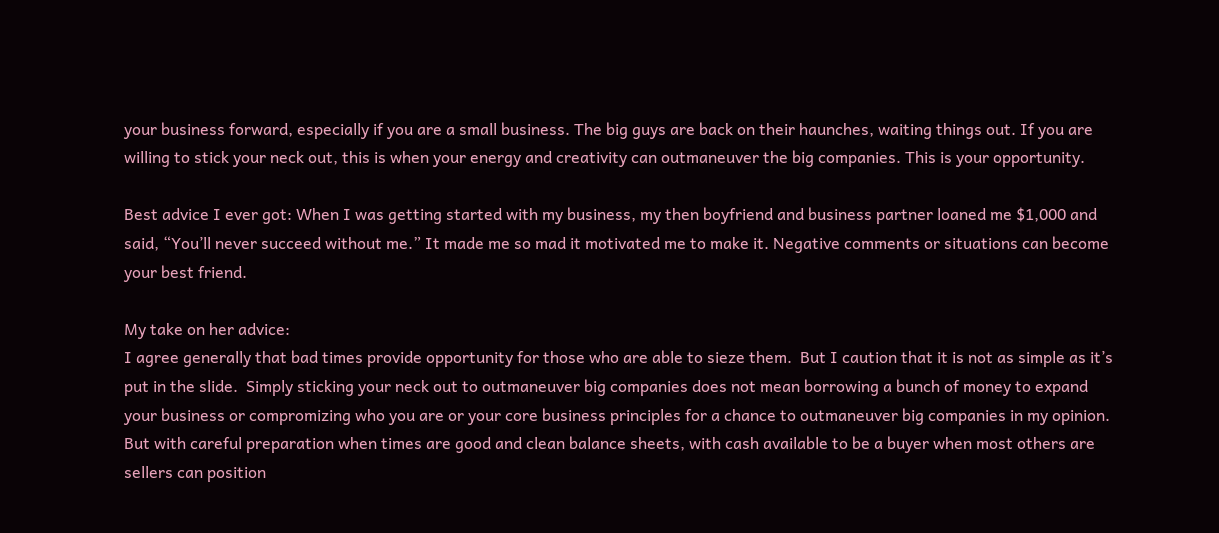your business forward, especially if you are a small business. The big guys are back on their haunches, waiting things out. If you are willing to stick your neck out, this is when your energy and creativity can outmaneuver the big companies. This is your opportunity.

Best advice I ever got: When I was getting started with my business, my then boyfriend and business partner loaned me $1,000 and said, “You’ll never succeed without me.” It made me so mad it motivated me to make it. Negative comments or situations can become your best friend.

My take on her advice:
I agree generally that bad times provide opportunity for those who are able to sieze them.  But I caution that it is not as simple as it’s put in the slide.  Simply sticking your neck out to outmaneuver big companies does not mean borrowing a bunch of money to expand your business or compromizing who you are or your core business principles for a chance to outmaneuver big companies in my opinion.  But with careful preparation when times are good and clean balance sheets, with cash available to be a buyer when most others are sellers can position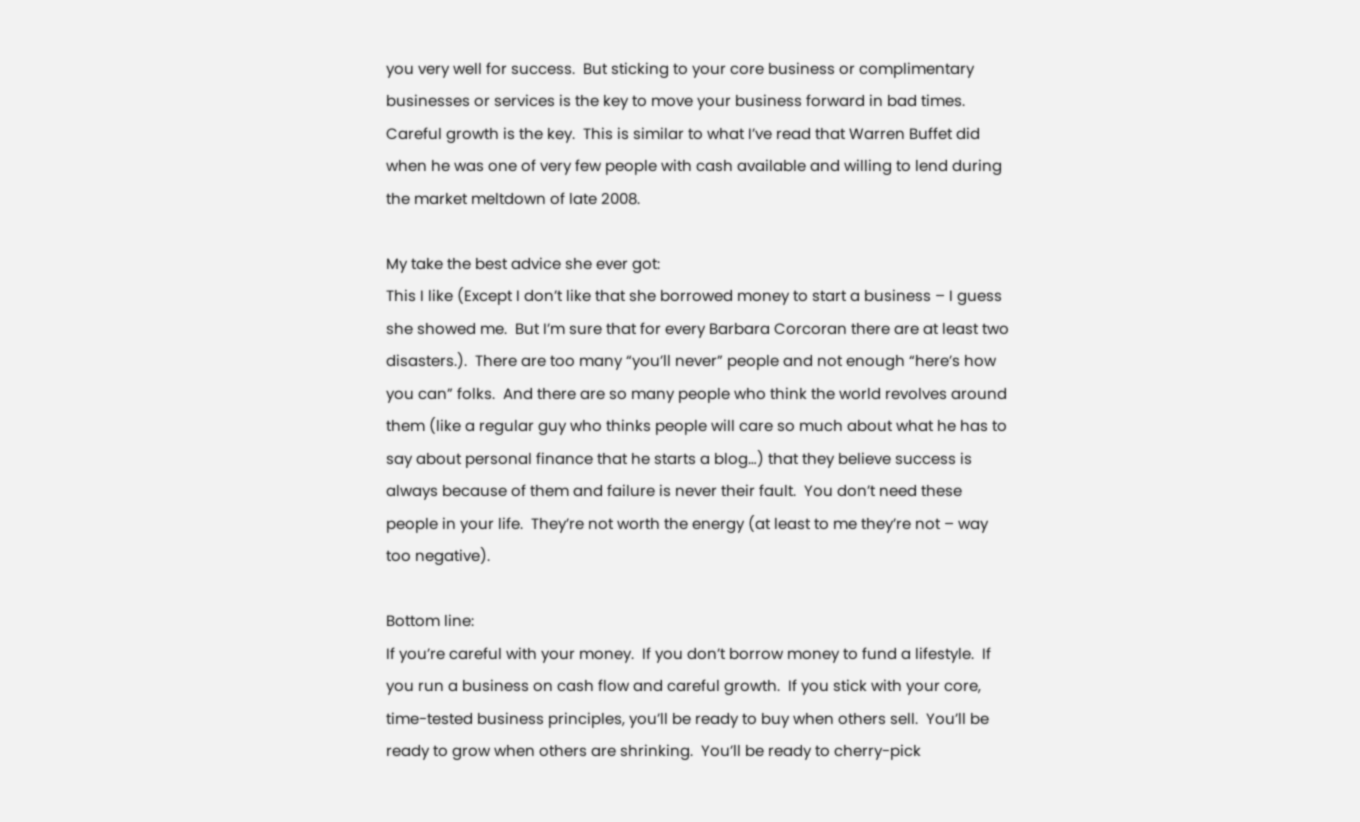you very well for success.  But sticking to your core business or complimentary businesses or services is the key to move your business forward in bad times.  Careful growth is the key.  This is similar to what I’ve read that Warren Buffet did when he was one of very few people with cash available and willing to lend during the market meltdown of late 2008.

My take the best advice she ever got:
This I like (Except I don’t like that she borrowed money to start a business – I guess she showed me.  But I’m sure that for every Barbara Corcoran there are at least two disasters.).  There are too many “you’ll never” people and not enough “here’s how you can” folks.  And there are so many people who think the world revolves around them (like a regular guy who thinks people will care so much about what he has to say about personal finance that he starts a blog…) that they believe success is always because of them and failure is never their fault.  You don’t need these people in your life.  They’re not worth the energy (at least to me they’re not – way too negative).

Bottom line:
If you’re careful with your money.  If you don’t borrow money to fund a lifestyle.  If you run a business on cash flow and careful growth.  If you stick with your core, time-tested business principles, you’ll be ready to buy when others sell.  You’ll be ready to grow when others are shrinking.  You’ll be ready to cherry-pick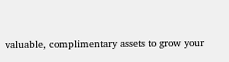valuable, complimentary assets to grow your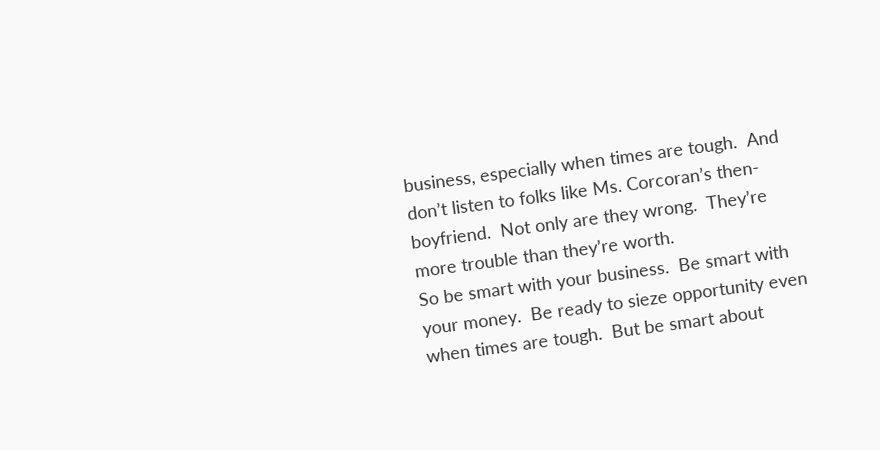business, especially when times are tough.  And don’t listen to folks like Ms. Corcoran’s then-boyfriend.  Not only are they wrong.  They’re more trouble than they’re worth.
So be smart with your business.  Be smart with your money.  Be ready to sieze opportunity even when times are tough.  But be smart about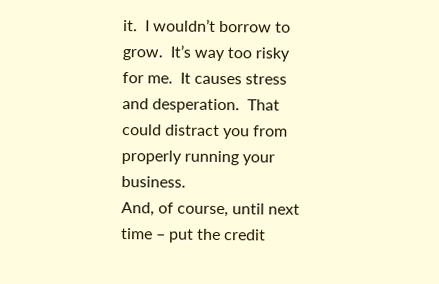it.  I wouldn’t borrow to grow.  It’s way too risky for me.  It causes stress and desperation.  That could distract you from properly running your business.
And, of course, until next time – put the credit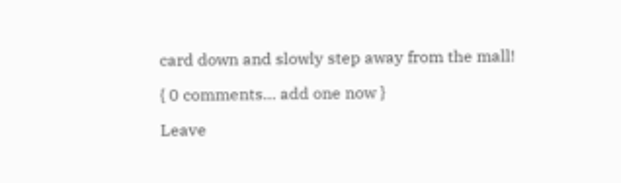card down and slowly step away from the mall!

{ 0 comments… add one now }

Leave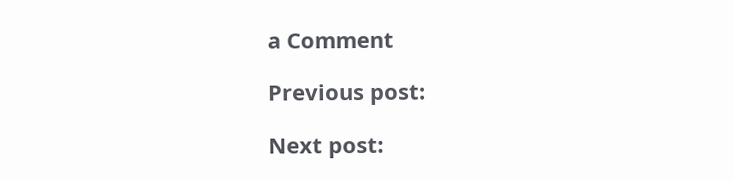a Comment

Previous post:

Next post: